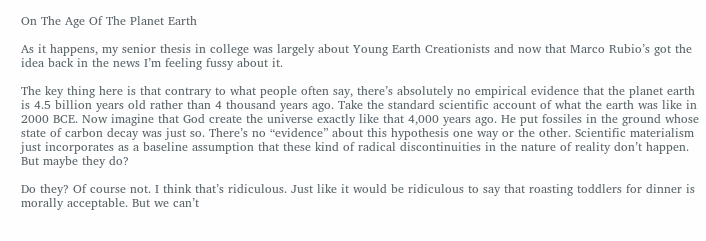On The Age Of The Planet Earth

As it happens, my senior thesis in college was largely about Young Earth Creationists and now that Marco Rubio’s got the idea back in the news I’m feeling fussy about it.

The key thing here is that contrary to what people often say, there’s absolutely no empirical evidence that the planet earth is 4.5 billion years old rather than 4 thousand years ago. Take the standard scientific account of what the earth was like in 2000 BCE. Now imagine that God create the universe exactly like that 4,000 years ago. He put fossiles in the ground whose state of carbon decay was just so. There’s no “evidence” about this hypothesis one way or the other. Scientific materialism just incorporates as a baseline assumption that these kind of radical discontinuities in the nature of reality don’t happen. But maybe they do?

Do they? Of course not. I think that’s ridiculous. Just like it would be ridiculous to say that roasting toddlers for dinner is morally acceptable. But we can’t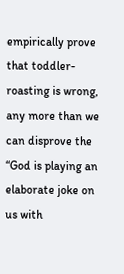empirically prove that toddler-roasting is wrong, any more than we can disprove the “God is playing an elaborate joke on us with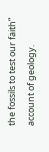the fossils to test our faith” account of geology.